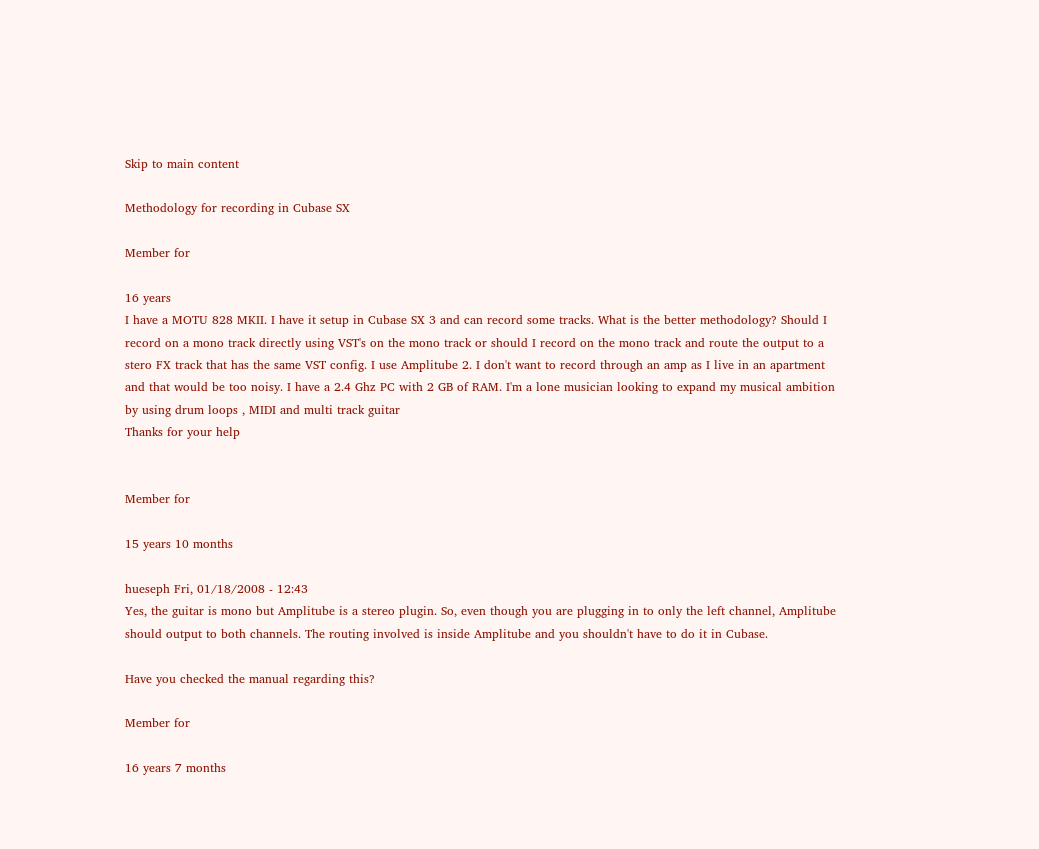Skip to main content

Methodology for recording in Cubase SX

Member for

16 years
I have a MOTU 828 MKII. I have it setup in Cubase SX 3 and can record some tracks. What is the better methodology? Should I record on a mono track directly using VST's on the mono track or should I record on the mono track and route the output to a stero FX track that has the same VST config. I use Amplitube 2. I don't want to record through an amp as I live in an apartment and that would be too noisy. I have a 2.4 Ghz PC with 2 GB of RAM. I'm a lone musician looking to expand my musical ambition by using drum loops , MIDI and multi track guitar
Thanks for your help


Member for

15 years 10 months

hueseph Fri, 01/18/2008 - 12:43
Yes, the guitar is mono but Amplitube is a stereo plugin. So, even though you are plugging in to only the left channel, Amplitube should output to both channels. The routing involved is inside Amplitube and you shouldn't have to do it in Cubase.

Have you checked the manual regarding this?

Member for

16 years 7 months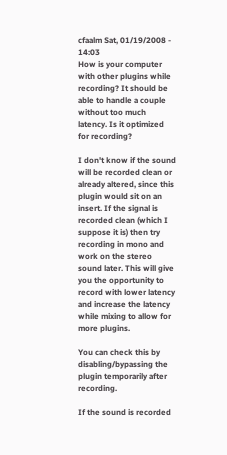cfaalm Sat, 01/19/2008 - 14:03
How is your computer with other plugins while recording? It should be able to handle a couple without too much latency. Is it optimized for recording?

I don't know if the sound will be recorded clean or already altered, since this plugin would sit on an insert. If the signal is recorded clean (which I suppose it is) then try recording in mono and work on the stereo sound later. This will give you the opportunity to record with lower latency and increase the latency while mixing to allow for more plugins.

You can check this by disabling/bypassing the plugin temporarily after recording.

If the sound is recorded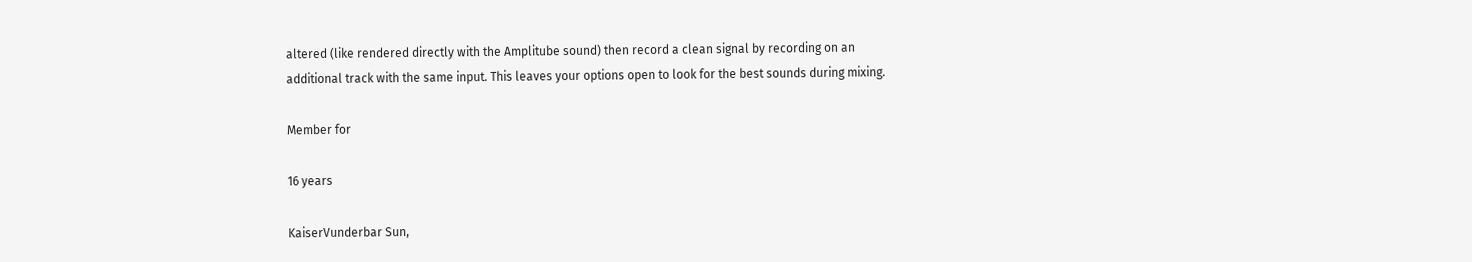altered (like rendered directly with the Amplitube sound) then record a clean signal by recording on an additional track with the same input. This leaves your options open to look for the best sounds during mixing.

Member for

16 years

KaiserVunderbar Sun,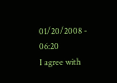01/20/2008 - 06:20
I agree with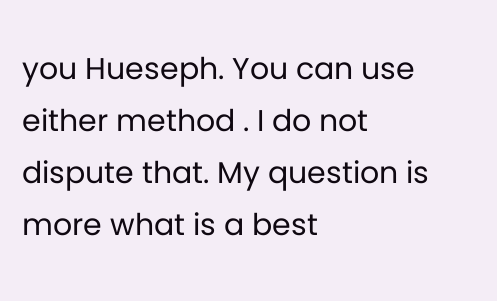you Hueseph. You can use either method . I do not dispute that. My question is more what is a best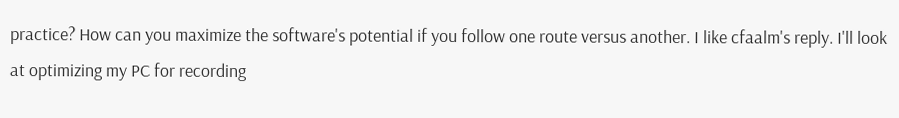practice? How can you maximize the software's potential if you follow one route versus another. I like cfaalm's reply. I'll look at optimizing my PC for recording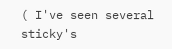( I've seen several sticky's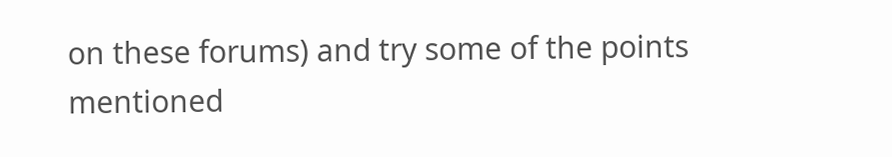on these forums) and try some of the points mentioned